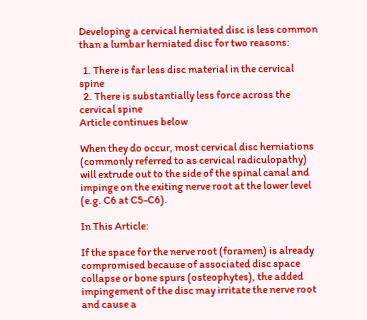Developing a cervical herniated disc is less common than a lumbar herniated disc for two reasons:

  1. There is far less disc material in the cervical spine
  2. There is substantially less force across the cervical spine
Article continues below

When they do occur, most cervical disc herniations (commonly referred to as cervical radiculopathy) will extrude out to the side of the spinal canal and impinge on the exiting nerve root at the lower level (e.g. C6 at C5-C6).

In This Article:

If the space for the nerve root (foramen) is already compromised because of associated disc space collapse or bone spurs (osteophytes), the added impingement of the disc may irritate the nerve root and cause a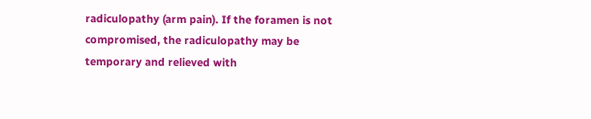radiculopathy (arm pain). If the foramen is not compromised, the radiculopathy may be temporary and relieved with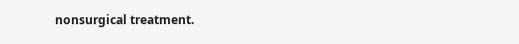nonsurgical treatment.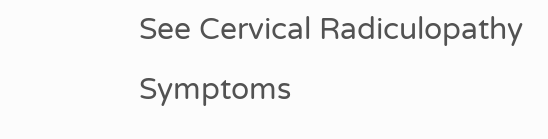See Cervical Radiculopathy Symptoms